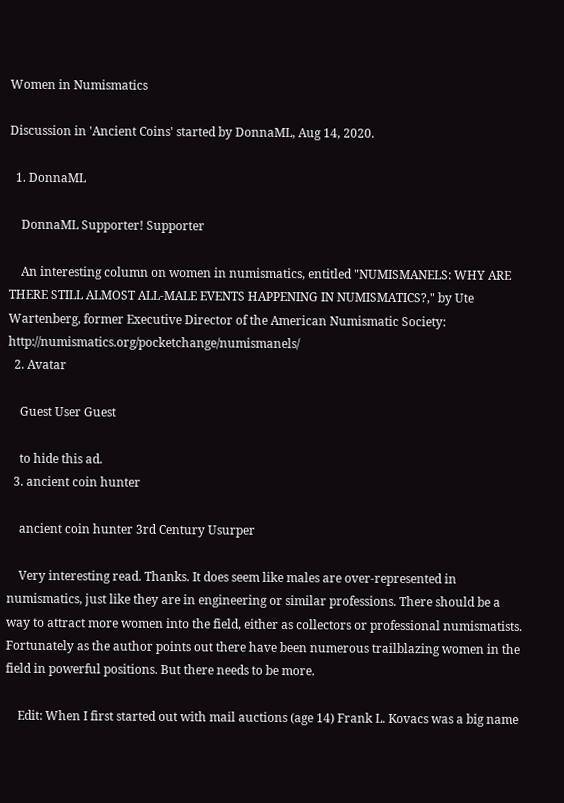Women in Numismatics

Discussion in 'Ancient Coins' started by DonnaML, Aug 14, 2020.

  1. DonnaML

    DonnaML Supporter! Supporter

    An interesting column on women in numismatics, entitled "NUMISMANELS: WHY ARE THERE STILL ALMOST ALL-MALE EVENTS HAPPENING IN NUMISMATICS?," by Ute Wartenberg, former Executive Director of the American Numismatic Society: http://numismatics.org/pocketchange/numismanels/
  2. Avatar

    Guest User Guest

    to hide this ad.
  3. ancient coin hunter

    ancient coin hunter 3rd Century Usurper

    Very interesting read. Thanks. It does seem like males are over-represented in numismatics, just like they are in engineering or similar professions. There should be a way to attract more women into the field, either as collectors or professional numismatists. Fortunately as the author points out there have been numerous trailblazing women in the field in powerful positions. But there needs to be more.

    Edit: When I first started out with mail auctions (age 14) Frank L. Kovacs was a big name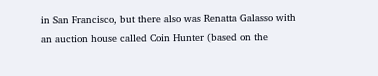in San Francisco, but there also was Renatta Galasso with an auction house called Coin Hunter (based on the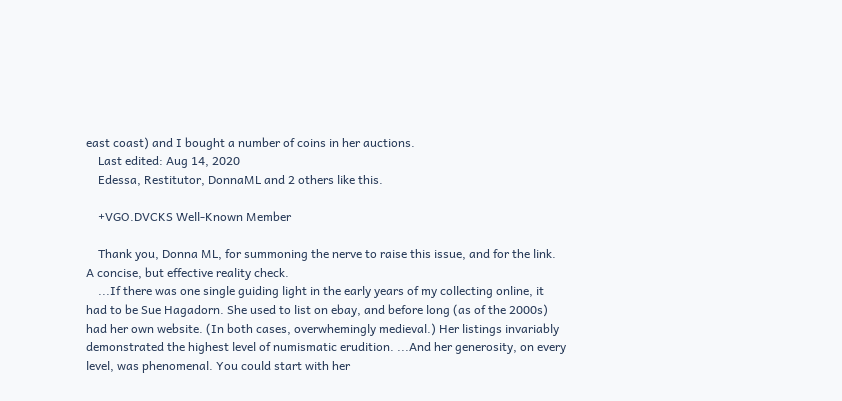east coast) and I bought a number of coins in her auctions.
    Last edited: Aug 14, 2020
    Edessa, Restitutor, DonnaML and 2 others like this.

    +VGO.DVCKS Well-Known Member

    Thank you, Donna ML, for summoning the nerve to raise this issue, and for the link. A concise, but effective reality check.
    ...If there was one single guiding light in the early years of my collecting online, it had to be Sue Hagadorn. She used to list on ebay, and before long (as of the 2000s) had her own website. (In both cases, overwhemingly medieval.) Her listings invariably demonstrated the highest level of numismatic erudition. ...And her generosity, on every level, was phenomenal. You could start with her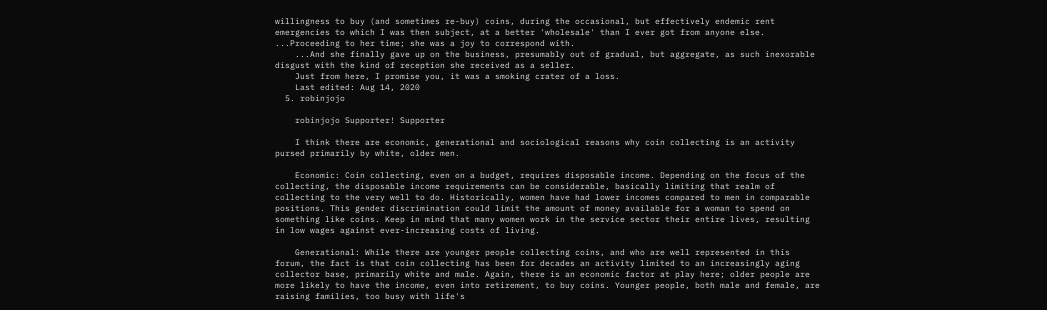willingness to buy (and sometimes re-buy) coins, during the occasional, but effectively endemic rent emergencies to which I was then subject, at a better 'wholesale' than I ever got from anyone else. ...Proceeding to her time; she was a joy to correspond with.
    ...And she finally gave up on the business, presumably out of gradual, but aggregate, as such inexorable disgust with the kind of reception she received as a seller.
    Just from here, I promise you, it was a smoking crater of a loss.
    Last edited: Aug 14, 2020
  5. robinjojo

    robinjojo Supporter! Supporter

    I think there are economic, generational and sociological reasons why coin collecting is an activity pursed primarily by white, older men.

    Economic: Coin collecting, even on a budget, requires disposable income. Depending on the focus of the collecting, the disposable income requirements can be considerable, basically limiting that realm of collecting to the very well to do. Historically, women have had lower incomes compared to men in comparable positions. This gender discrimination could limit the amount of money available for a woman to spend on something like coins. Keep in mind that many women work in the service sector their entire lives, resulting in low wages against ever-increasing costs of living.

    Generational: While there are younger people collecting coins, and who are well represented in this forum, the fact is that coin collecting has been for decades an activity limited to an increasingly aging collector base, primarily white and male. Again, there is an economic factor at play here; older people are more likely to have the income, even into retirement, to buy coins. Younger people, both male and female, are raising families, too busy with life's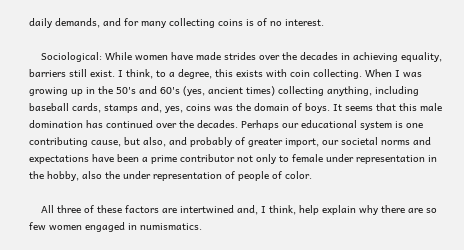daily demands, and for many collecting coins is of no interest.

    Sociological: While women have made strides over the decades in achieving equality, barriers still exist. I think, to a degree, this exists with coin collecting. When I was growing up in the 50's and 60's (yes, ancient times) collecting anything, including baseball cards, stamps and, yes, coins was the domain of boys. It seems that this male domination has continued over the decades. Perhaps our educational system is one contributing cause, but also, and probably of greater import, our societal norms and expectations have been a prime contributor not only to female under representation in the hobby, also the under representation of people of color.

    All three of these factors are intertwined and, I think, help explain why there are so few women engaged in numismatics.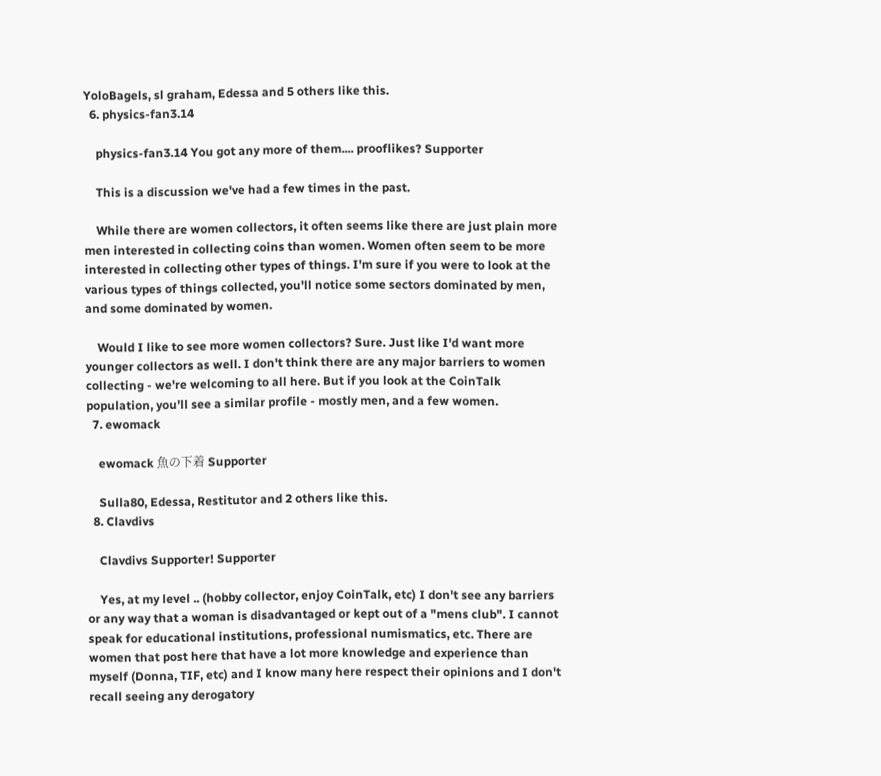YoloBagels, sl graham, Edessa and 5 others like this.
  6. physics-fan3.14

    physics-fan3.14 You got any more of them.... prooflikes? Supporter

    This is a discussion we've had a few times in the past.

    While there are women collectors, it often seems like there are just plain more men interested in collecting coins than women. Women often seem to be more interested in collecting other types of things. I'm sure if you were to look at the various types of things collected, you'll notice some sectors dominated by men, and some dominated by women.

    Would I like to see more women collectors? Sure. Just like I'd want more younger collectors as well. I don't think there are any major barriers to women collecting - we're welcoming to all here. But if you look at the CoinTalk population, you'll see a similar profile - mostly men, and a few women.
  7. ewomack

    ewomack 魚の下着 Supporter

    Sulla80, Edessa, Restitutor and 2 others like this.
  8. Clavdivs

    Clavdivs Supporter! Supporter

    Yes, at my level .. (hobby collector, enjoy CoinTalk, etc) I don't see any barriers or any way that a woman is disadvantaged or kept out of a "mens club". I cannot speak for educational institutions, professional numismatics, etc. There are women that post here that have a lot more knowledge and experience than myself (Donna, TIF, etc) and I know many here respect their opinions and I don't recall seeing any derogatory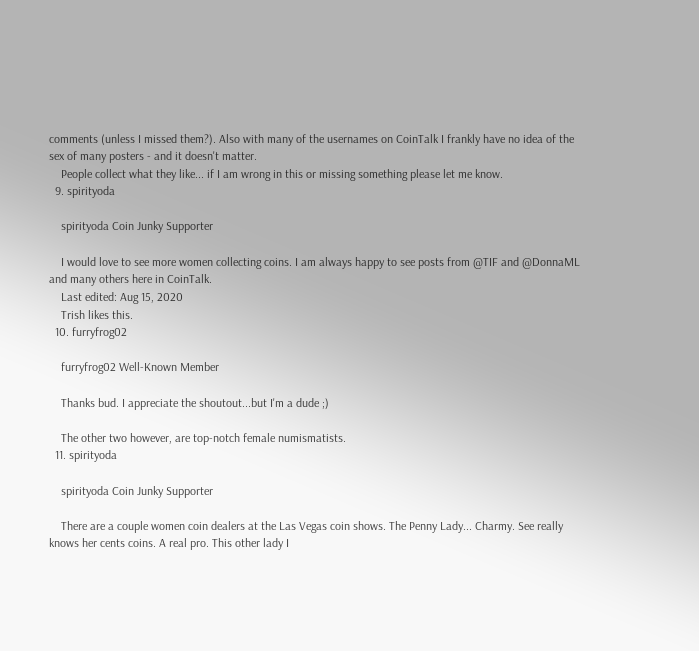comments (unless I missed them?). Also with many of the usernames on CoinTalk I frankly have no idea of the sex of many posters - and it doesn't matter.
    People collect what they like... if I am wrong in this or missing something please let me know.
  9. spirityoda

    spirityoda Coin Junky Supporter

    I would love to see more women collecting coins. I am always happy to see posts from @TIF and @DonnaML and many others here in CoinTalk.
    Last edited: Aug 15, 2020
    Trish likes this.
  10. furryfrog02

    furryfrog02 Well-Known Member

    Thanks bud. I appreciate the shoutout...but I'm a dude ;)

    The other two however, are top-notch female numismatists.
  11. spirityoda

    spirityoda Coin Junky Supporter

    There are a couple women coin dealers at the Las Vegas coin shows. The Penny Lady... Charmy. See really knows her cents coins. A real pro. This other lady I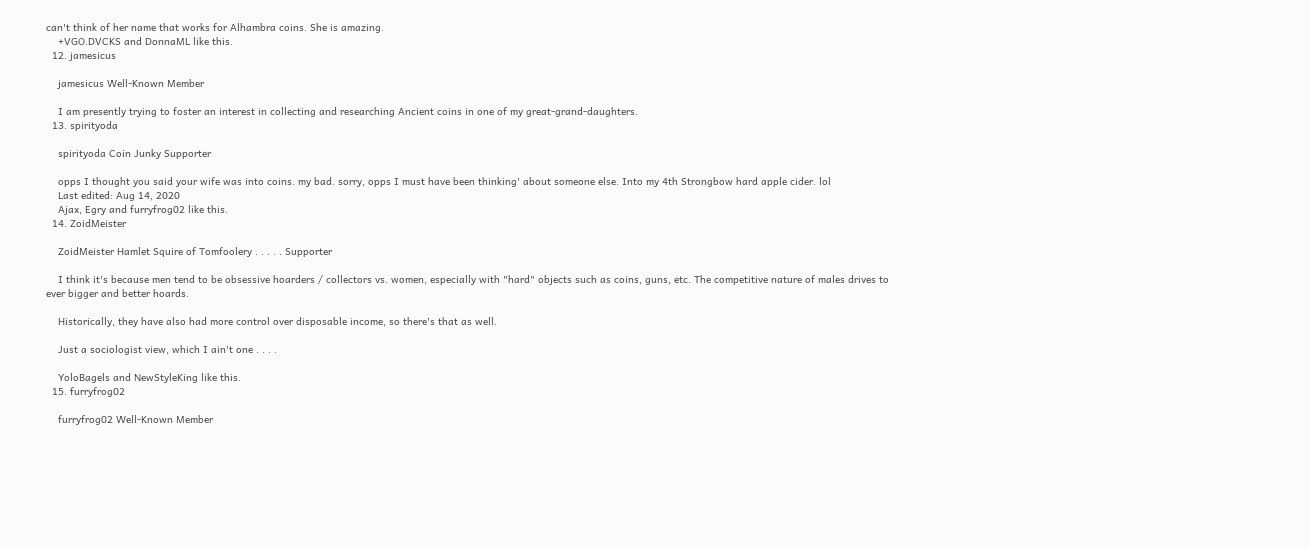can't think of her name that works for Alhambra coins. She is amazing.
    +VGO.DVCKS and DonnaML like this.
  12. jamesicus

    jamesicus Well-Known Member

    I am presently trying to foster an interest in collecting and researching Ancient coins in one of my great-grand-daughters.
  13. spirityoda

    spirityoda Coin Junky Supporter

    opps I thought you said your wife was into coins. my bad. sorry, opps I must have been thinking' about someone else. Into my 4th Strongbow hard apple cider. lol
    Last edited: Aug 14, 2020
    Ajax, Egry and furryfrog02 like this.
  14. ZoidMeister

    ZoidMeister Hamlet Squire of Tomfoolery . . . . . Supporter

    I think it's because men tend to be obsessive hoarders / collectors vs. women, especially with "hard" objects such as coins, guns, etc. The competitive nature of males drives to ever bigger and better hoards.

    Historically, they have also had more control over disposable income, so there's that as well.

    Just a sociologist view, which I ain't one . . . .

    YoloBagels and NewStyleKing like this.
  15. furryfrog02

    furryfrog02 Well-Known Member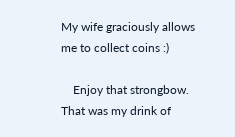My wife graciously allows me to collect coins :)

    Enjoy that strongbow. That was my drink of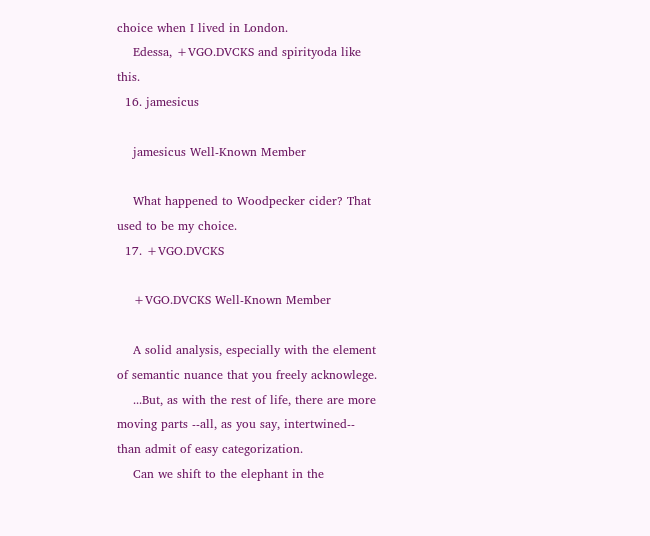choice when I lived in London.
    Edessa, +VGO.DVCKS and spirityoda like this.
  16. jamesicus

    jamesicus Well-Known Member

    What happened to Woodpecker cider? That used to be my choice.
  17. +VGO.DVCKS

    +VGO.DVCKS Well-Known Member

    A solid analysis, especially with the element of semantic nuance that you freely acknowlege.
    ...But, as with the rest of life, there are more moving parts --all, as you say, intertwined-- than admit of easy categorization.
    Can we shift to the elephant in the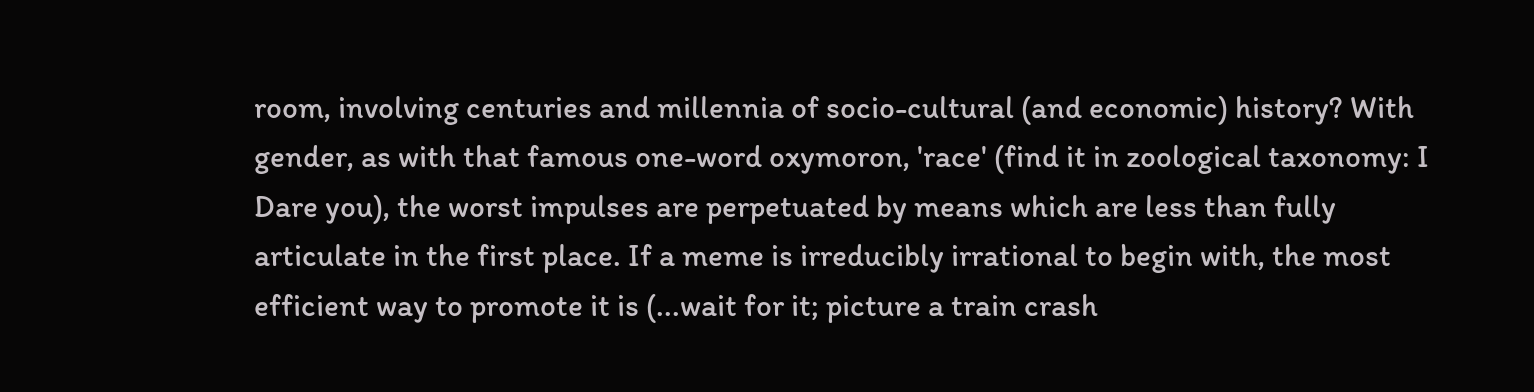room, involving centuries and millennia of socio-cultural (and economic) history? With gender, as with that famous one-word oxymoron, 'race' (find it in zoological taxonomy: I Dare you), the worst impulses are perpetuated by means which are less than fully articulate in the first place. If a meme is irreducibly irrational to begin with, the most efficient way to promote it is (...wait for it; picture a train crash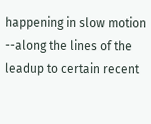happening in slow motion --along the lines of the leadup to certain recent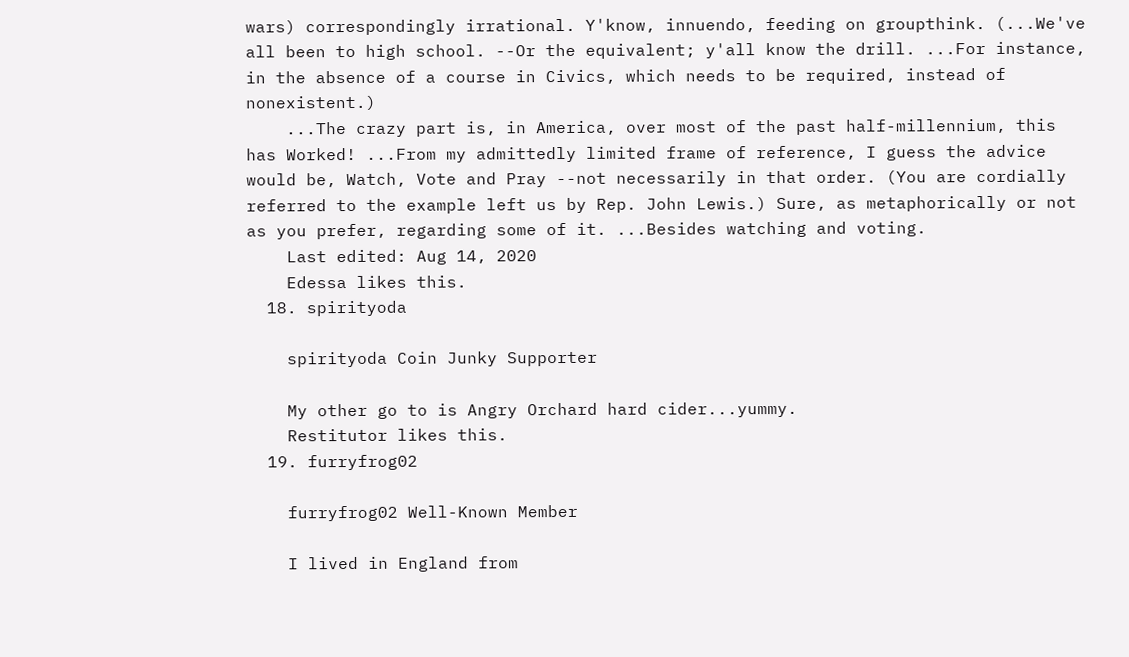wars) correspondingly irrational. Y'know, innuendo, feeding on groupthink. (...We've all been to high school. --Or the equivalent; y'all know the drill. ...For instance, in the absence of a course in Civics, which needs to be required, instead of nonexistent.)
    ...The crazy part is, in America, over most of the past half-millennium, this has Worked! ...From my admittedly limited frame of reference, I guess the advice would be, Watch, Vote and Pray --not necessarily in that order. (You are cordially referred to the example left us by Rep. John Lewis.) Sure, as metaphorically or not as you prefer, regarding some of it. ...Besides watching and voting.
    Last edited: Aug 14, 2020
    Edessa likes this.
  18. spirityoda

    spirityoda Coin Junky Supporter

    My other go to is Angry Orchard hard cider...yummy.
    Restitutor likes this.
  19. furryfrog02

    furryfrog02 Well-Known Member

    I lived in England from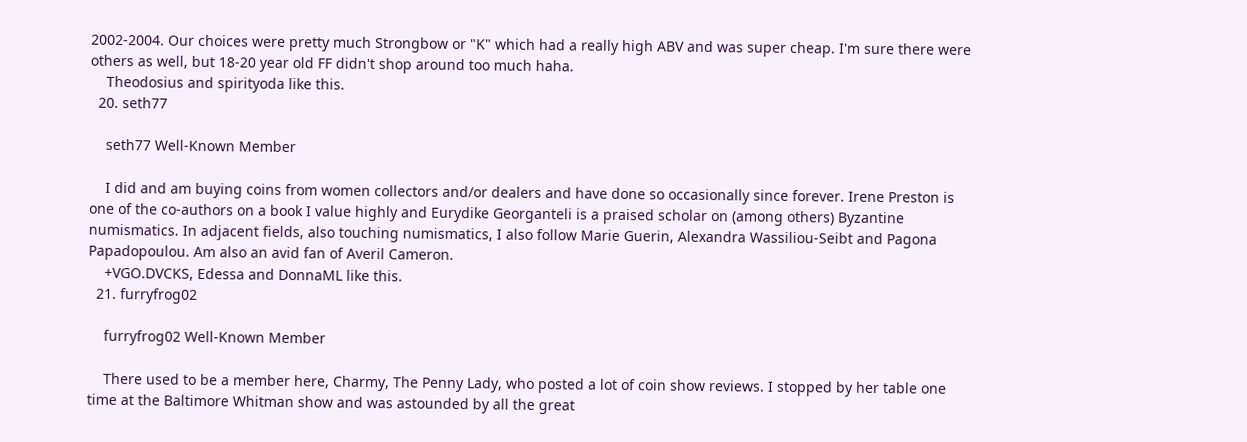2002-2004. Our choices were pretty much Strongbow or "K" which had a really high ABV and was super cheap. I'm sure there were others as well, but 18-20 year old FF didn't shop around too much haha.
    Theodosius and spirityoda like this.
  20. seth77

    seth77 Well-Known Member

    I did and am buying coins from women collectors and/or dealers and have done so occasionally since forever. Irene Preston is one of the co-authors on a book I value highly and Eurydike Georganteli is a praised scholar on (among others) Byzantine numismatics. In adjacent fields, also touching numismatics, I also follow Marie Guerin, Alexandra Wassiliou-Seibt and Pagona Papadopoulou. Am also an avid fan of Averil Cameron.
    +VGO.DVCKS, Edessa and DonnaML like this.
  21. furryfrog02

    furryfrog02 Well-Known Member

    There used to be a member here, Charmy, The Penny Lady, who posted a lot of coin show reviews. I stopped by her table one time at the Baltimore Whitman show and was astounded by all the great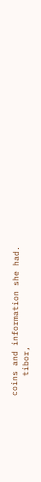coins and information she had.
    tibor,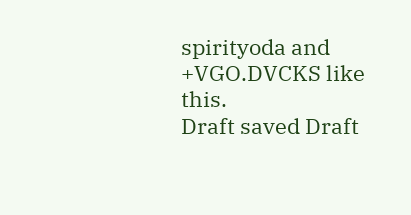spirityoda and +VGO.DVCKS like this.
Draft saved Draft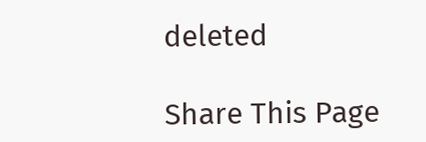deleted

Share This Page